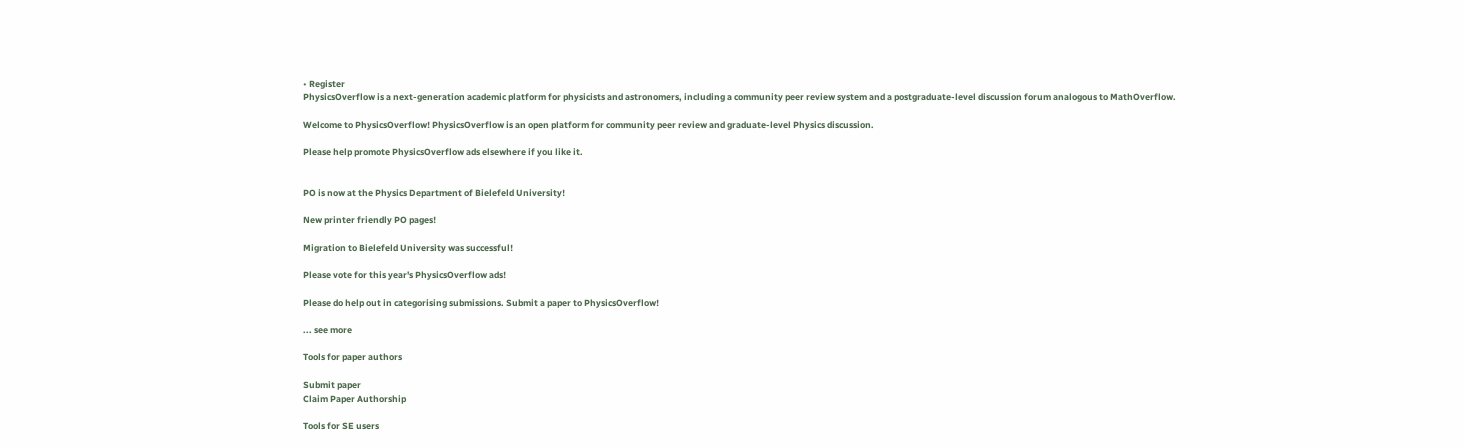• Register
PhysicsOverflow is a next-generation academic platform for physicists and astronomers, including a community peer review system and a postgraduate-level discussion forum analogous to MathOverflow.

Welcome to PhysicsOverflow! PhysicsOverflow is an open platform for community peer review and graduate-level Physics discussion.

Please help promote PhysicsOverflow ads elsewhere if you like it.


PO is now at the Physics Department of Bielefeld University!

New printer friendly PO pages!

Migration to Bielefeld University was successful!

Please vote for this year's PhysicsOverflow ads!

Please do help out in categorising submissions. Submit a paper to PhysicsOverflow!

... see more

Tools for paper authors

Submit paper
Claim Paper Authorship

Tools for SE users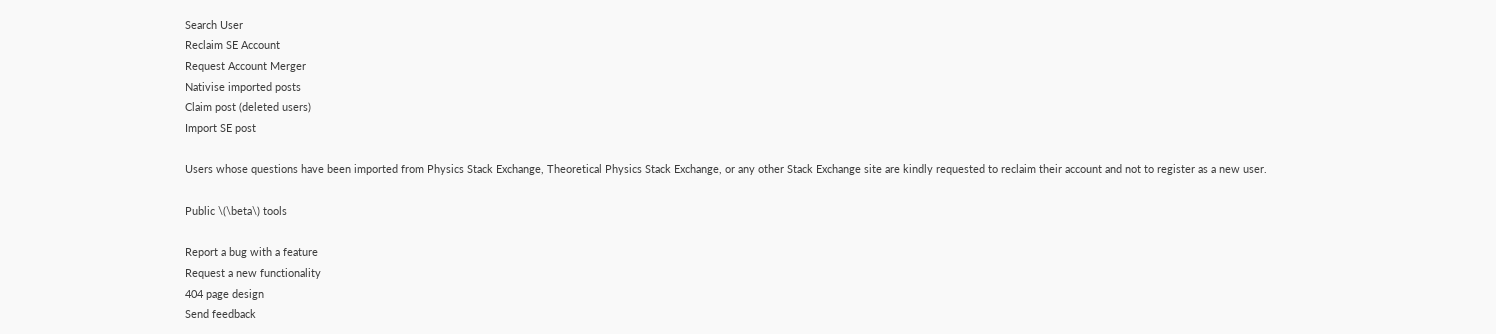Search User
Reclaim SE Account
Request Account Merger
Nativise imported posts
Claim post (deleted users)
Import SE post

Users whose questions have been imported from Physics Stack Exchange, Theoretical Physics Stack Exchange, or any other Stack Exchange site are kindly requested to reclaim their account and not to register as a new user.

Public \(\beta\) tools

Report a bug with a feature
Request a new functionality
404 page design
Send feedback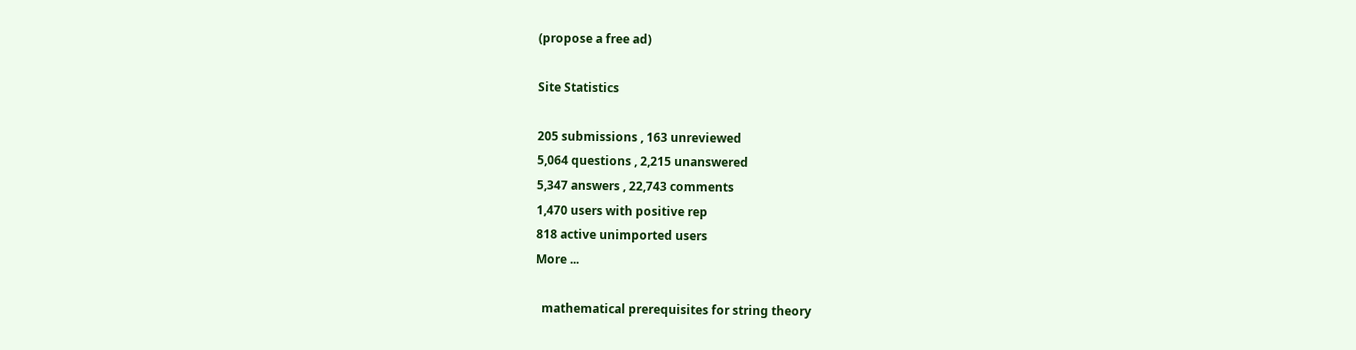(propose a free ad)

Site Statistics

205 submissions , 163 unreviewed
5,064 questions , 2,215 unanswered
5,347 answers , 22,743 comments
1,470 users with positive rep
818 active unimported users
More ...

  mathematical prerequisites for string theory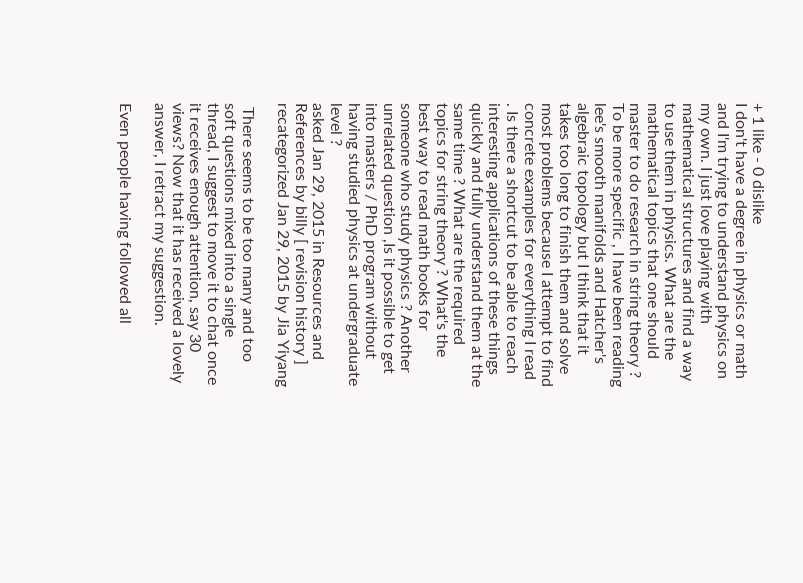+ 1 like - 0 dislike
I don't have a degree in physics or math and I'm trying to understand physics on my own. I just love playing with mathematical structures and find a way to use them in physics. What are the mathematical topics that one should master to do research in string theory ? To be more specific , I have been reading lee's smooth manifolds and Hatcher's algebraic topology but I think that it takes too long to finish them and solve most problems because I attempt to find concrete examples for everything I read . Is there a shortcut to be able to reach interesting applications of these things quickly and fully understand them at the same time ? What are the required topics for string theory ? What's the best way to read math books for someone who study physics ? Another unrelated question ,Is it possible to get into masters / PhD program without having studied physics at undergraduate level ?
asked Jan 29, 2015 in Resources and References by billy [ revision history ]
recategorized Jan 29, 2015 by Jia Yiyang

 There seems to be too many and too soft questions mixed into a single thread, I suggest to move it to chat once it receives enough attention, say 30 views? Now that it has received a lovely answer, I retract my suggestion.

Even people having followed all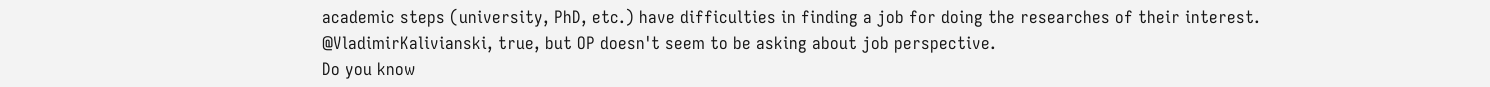academic steps (university, PhD, etc.) have difficulties in finding a job for doing the researches of their interest.
@VladimirKalivianski, true, but OP doesn't seem to be asking about job perspective.
Do you know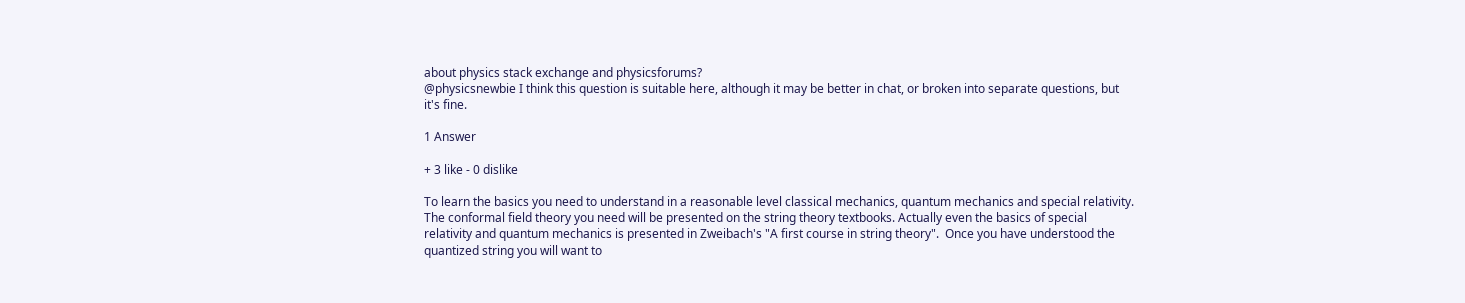about physics stack exchange and physicsforums?
@physicsnewbie I think this question is suitable here, although it may be better in chat, or broken into separate questions, but it's fine.

1 Answer

+ 3 like - 0 dislike

To learn the basics you need to understand in a reasonable level classical mechanics, quantum mechanics and special relativity. The conformal field theory you need will be presented on the string theory textbooks. Actually even the basics of special relativity and quantum mechanics is presented in Zweibach's "A first course in string theory".  Once you have understood the quantized string you will want to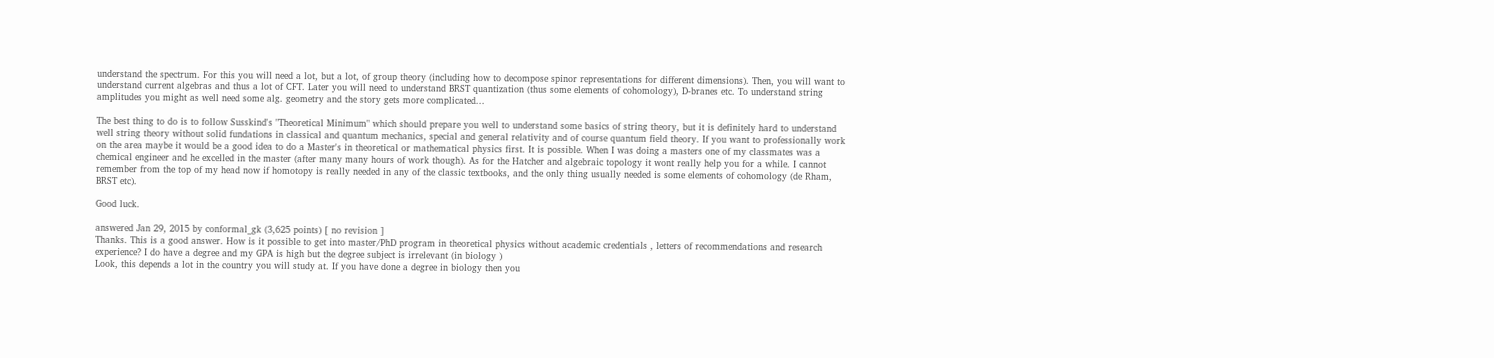understand the spectrum. For this you will need a lot, but a lot, of group theory (including how to decompose spinor representations for different dimensions). Then, you will want to understand current algebras and thus a lot of CFT. Later you will need to understand BRST quantization (thus some elements of cohomology), D-branes etc. To understand string amplitudes you might as well need some alg. geometry and the story gets more complicated...

The best thing to do is to follow Susskind's "Theoretical Minimum" which should prepare you well to understand some basics of string theory, but it is definitely hard to understand well string theory without solid fundations in classical and quantum mechanics, special and general relativity and of course quantum field theory. If you want to professionally work on the area maybe it would be a good idea to do a Master's in theoretical or mathematical physics first. It is possible. When I was doing a masters one of my classmates was a chemical engineer and he excelled in the master (after many many hours of work though). As for the Hatcher and algebraic topology it wont really help you for a while. I cannot remember from the top of my head now if homotopy is really needed in any of the classic textbooks, and the only thing usually needed is some elements of cohomology (de Rham, BRST etc).

Good luck.

answered Jan 29, 2015 by conformal_gk (3,625 points) [ no revision ]
Thanks. This is a good answer. How is it possible to get into master/PhD program in theoretical physics without academic credentials , letters of recommendations and research experience? I do have a degree and my GPA is high but the degree subject is irrelevant (in biology )
Look, this depends a lot in the country you will study at. If you have done a degree in biology then you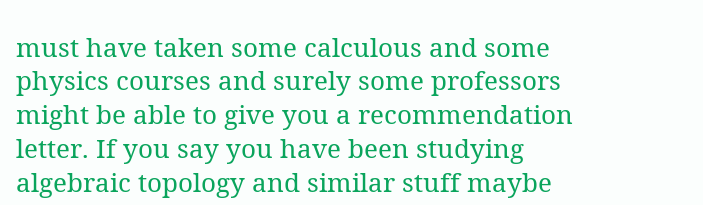must have taken some calculous and some physics courses and surely some professors might be able to give you a recommendation letter. If you say you have been studying algebraic topology and similar stuff maybe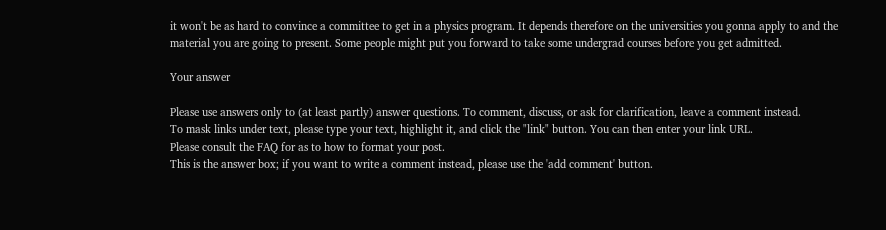it won't be as hard to convince a committee to get in a physics program. It depends therefore on the universities you gonna apply to and the material you are going to present. Some people might put you forward to take some undergrad courses before you get admitted.

Your answer

Please use answers only to (at least partly) answer questions. To comment, discuss, or ask for clarification, leave a comment instead.
To mask links under text, please type your text, highlight it, and click the "link" button. You can then enter your link URL.
Please consult the FAQ for as to how to format your post.
This is the answer box; if you want to write a comment instead, please use the 'add comment' button.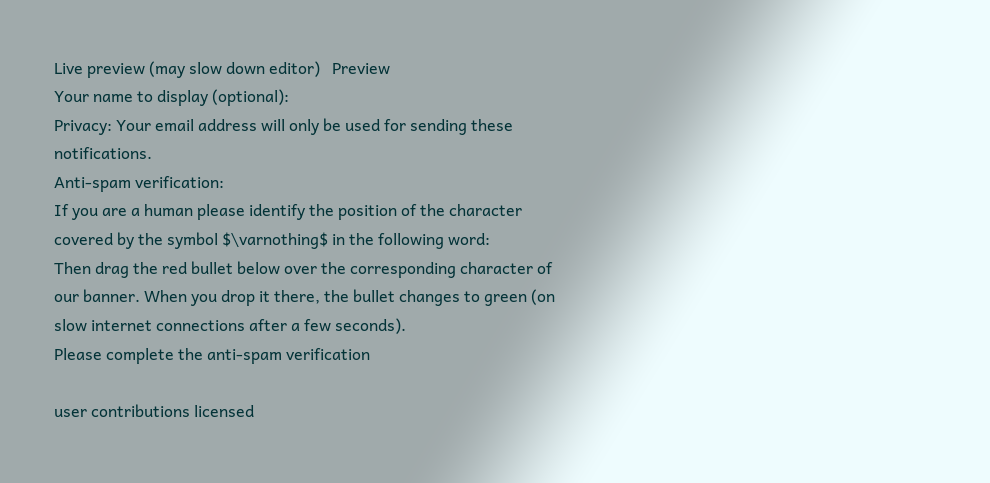Live preview (may slow down editor)   Preview
Your name to display (optional):
Privacy: Your email address will only be used for sending these notifications.
Anti-spam verification:
If you are a human please identify the position of the character covered by the symbol $\varnothing$ in the following word:
Then drag the red bullet below over the corresponding character of our banner. When you drop it there, the bullet changes to green (on slow internet connections after a few seconds).
Please complete the anti-spam verification

user contributions licensed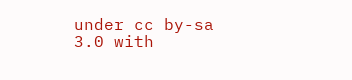under cc by-sa 3.0 with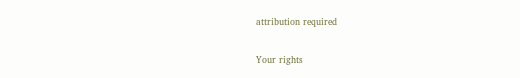attribution required

Your rights